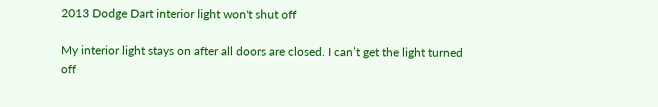2013 Dodge Dart interior light won't shut off

My interior light stays on after all doors are closed. I can’t get the light turned off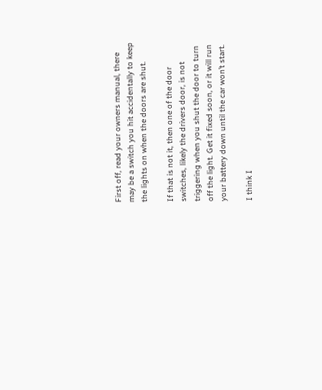First off, read your owners manual, there may be a switch you hit accidentally to keep the lights on when the doors are shut.

If that is not it, then one of the door switches, likely the drivers door, is not triggering when you shut the door to turn off the light. Get it fixed soon, or it will run your battery down until the car won’t start.

I think I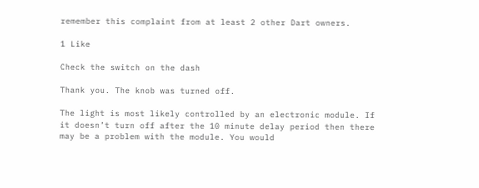remember this complaint from at least 2 other Dart owners.

1 Like

Check the switch on the dash

Thank you. The knob was turned off.

The light is most likely controlled by an electronic module. If it doesn’t turn off after the 10 minute delay period then there may be a problem with the module. You would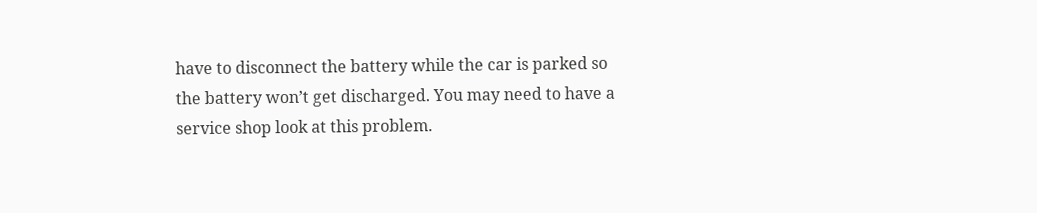have to disconnect the battery while the car is parked so the battery won’t get discharged. You may need to have a service shop look at this problem.